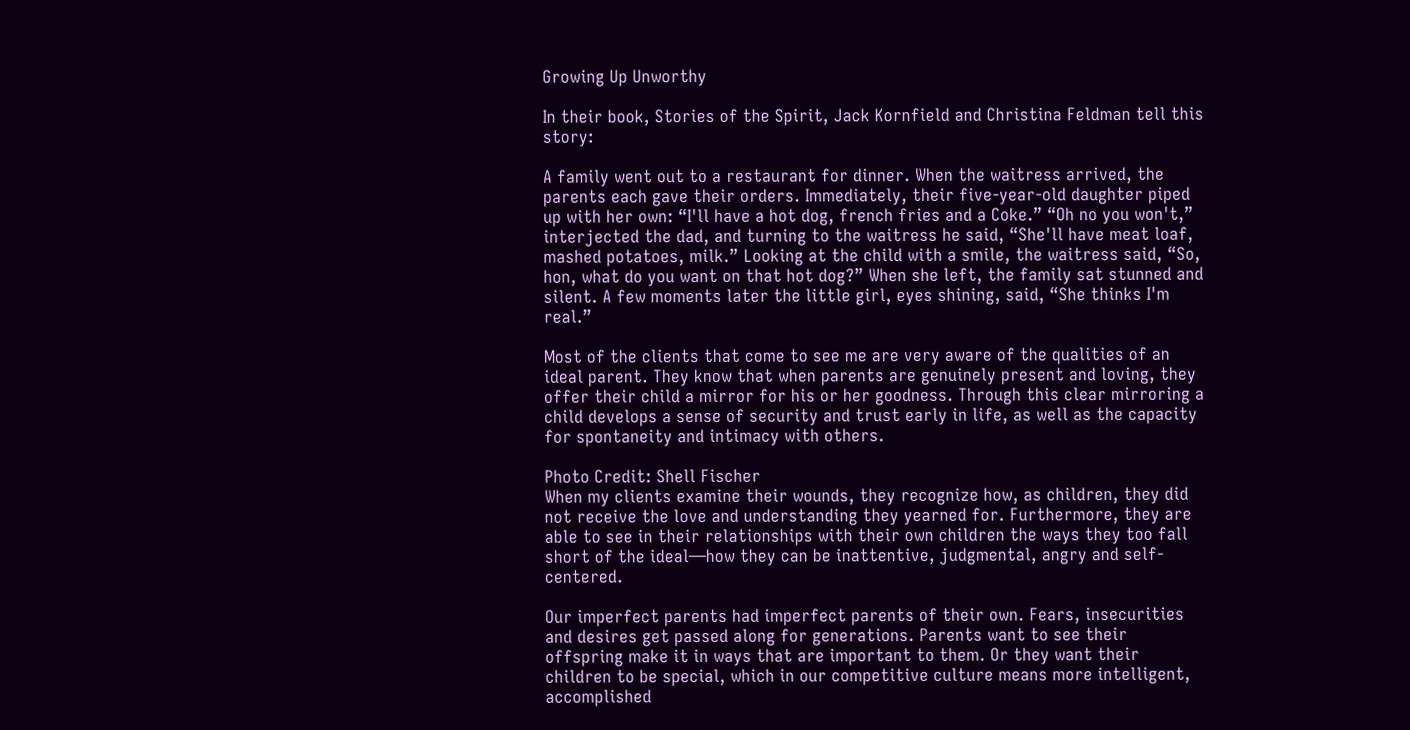Growing Up Unworthy

In their book, Stories of the Spirit, Jack Kornfield and Christina Feldman tell this story:

A family went out to a restaurant for dinner. When the waitress arrived, the parents each gave their orders. Immediately, their five-year-old daughter piped up with her own: “I'll have a hot dog, french fries and a Coke.” “Oh no you won't,” interjected the dad, and turning to the waitress he said, “She'll have meat loaf, mashed potatoes, milk.” Looking at the child with a smile, the waitress said, “So, hon, what do you want on that hot dog?” When she left, the family sat stunned and silent. A few moments later the little girl, eyes shining, said, “She thinks I'm real.”

Most of the clients that come to see me are very aware of the qualities of an ideal parent. They know that when parents are genuinely present and loving, they offer their child a mirror for his or her goodness. Through this clear mirroring a child develops a sense of security and trust early in life, as well as the capacity for spontaneity and intimacy with others.

Photo Credit: Shell Fischer
When my clients examine their wounds, they recognize how, as children, they did not receive the love and understanding they yearned for. Furthermore, they are able to see in their relationships with their own children the ways they too fall short of the ideal—how they can be inattentive, judgmental, angry and self-centered.

Our imperfect parents had imperfect parents of their own. Fears, insecurities and desires get passed along for generations. Parents want to see their offspring make it in ways that are important to them. Or they want their children to be special, which in our competitive culture means more intelligent, accomplished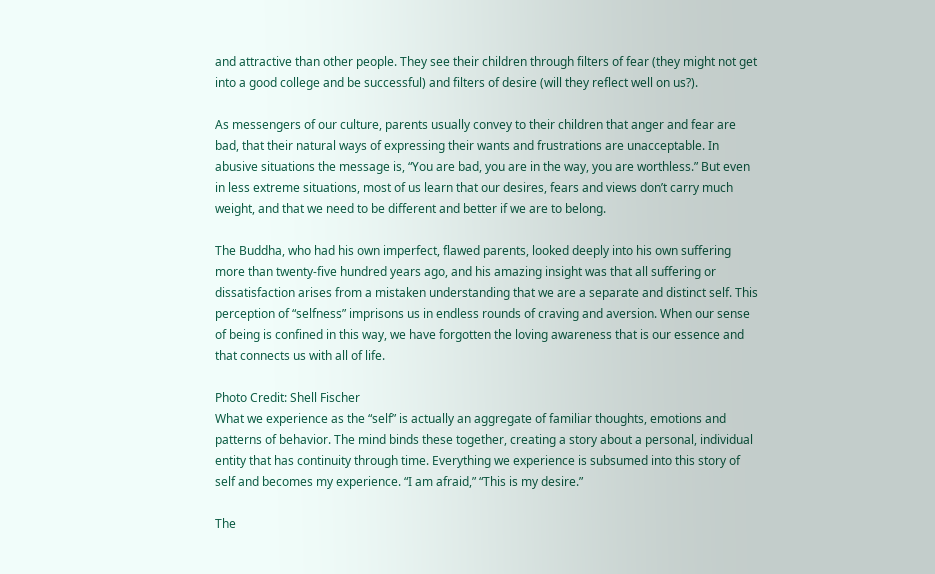and attractive than other people. They see their children through filters of fear (they might not get into a good college and be successful) and filters of desire (will they reflect well on us?).

As messengers of our culture, parents usually convey to their children that anger and fear are bad, that their natural ways of expressing their wants and frustrations are unacceptable. In abusive situations the message is, “You are bad, you are in the way, you are worthless.” But even in less extreme situations, most of us learn that our desires, fears and views don’t carry much weight, and that we need to be different and better if we are to belong.

The Buddha, who had his own imperfect, flawed parents, looked deeply into his own suffering more than twenty-five hundred years ago, and his amazing insight was that all suffering or dissatisfaction arises from a mistaken understanding that we are a separate and distinct self. This perception of “selfness” imprisons us in endless rounds of craving and aversion. When our sense of being is confined in this way, we have forgotten the loving awareness that is our essence and that connects us with all of life.

Photo Credit: Shell Fischer
What we experience as the “self” is actually an aggregate of familiar thoughts, emotions and patterns of behavior. The mind binds these together, creating a story about a personal, individual entity that has continuity through time. Everything we experience is subsumed into this story of self and becomes my experience. “I am afraid,” “This is my desire.”

The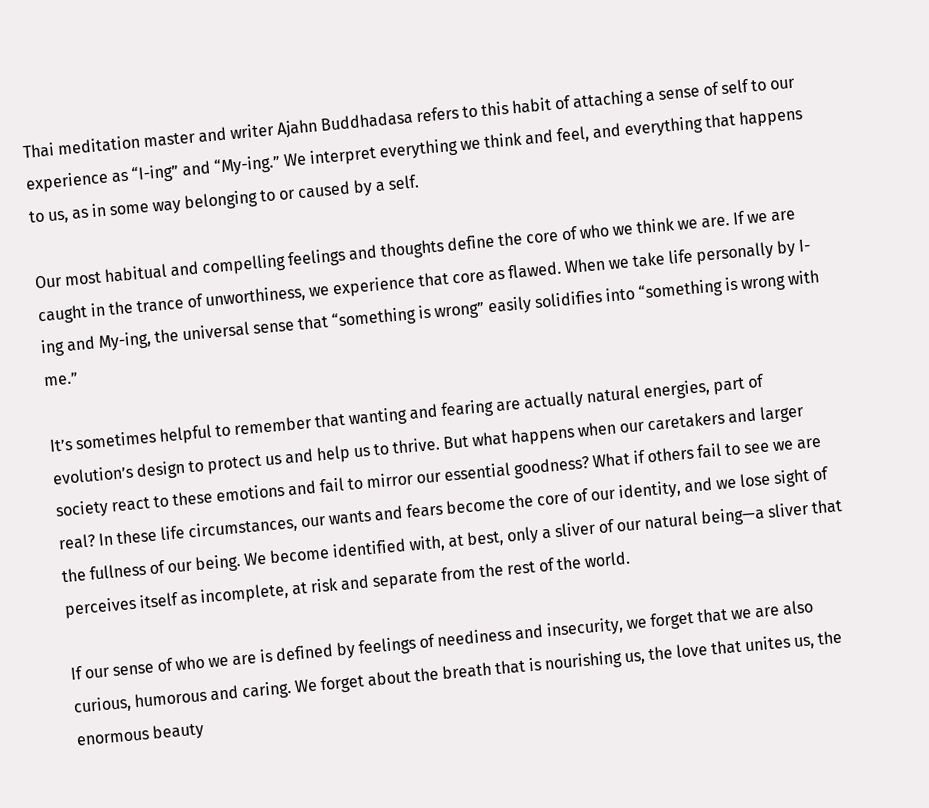Thai meditation master and writer Ajahn Buddhadasa refers to this habit of attaching a sense of self to our experience as “I-ing” and “My-ing.” We interpret everything we think and feel, and everything that happens to us, as in some way belonging to or caused by a self.

Our most habitual and compelling feelings and thoughts define the core of who we think we are. If we are caught in the trance of unworthiness, we experience that core as flawed. When we take life personally by I-ing and My-ing, the universal sense that “something is wrong” easily solidifies into “something is wrong with me.”

It’s sometimes helpful to remember that wanting and fearing are actually natural energies, part of evolution’s design to protect us and help us to thrive. But what happens when our caretakers and larger society react to these emotions and fail to mirror our essential goodness? What if others fail to see we are real? In these life circumstances, our wants and fears become the core of our identity, and we lose sight of the fullness of our being. We become identified with, at best, only a sliver of our natural being—a sliver that perceives itself as incomplete, at risk and separate from the rest of the world.

If our sense of who we are is defined by feelings of neediness and insecurity, we forget that we are also curious, humorous and caring. We forget about the breath that is nourishing us, the love that unites us, the enormous beauty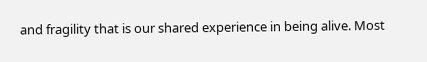and fragility that is our shared experience in being alive. Most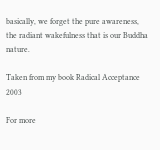basically, we forget the pure awareness, the radiant wakefulness that is our Buddha nature.

Taken from my book Radical Acceptance 2003

For more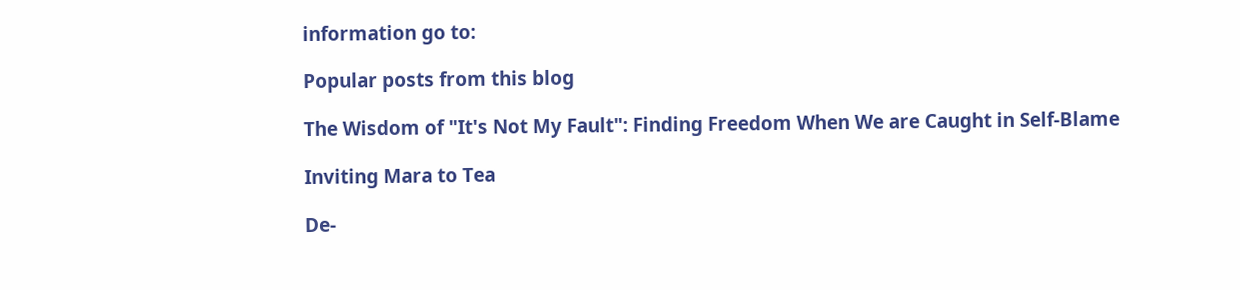information go to:

Popular posts from this blog

The Wisdom of "It's Not My Fault": Finding Freedom When We are Caught in Self-Blame

Inviting Mara to Tea

De-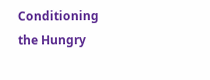Conditioning the Hungry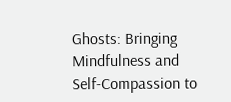Ghosts: Bringing Mindfulness and Self-Compassion to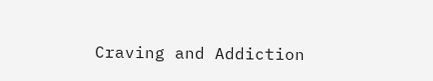Craving and Addiction